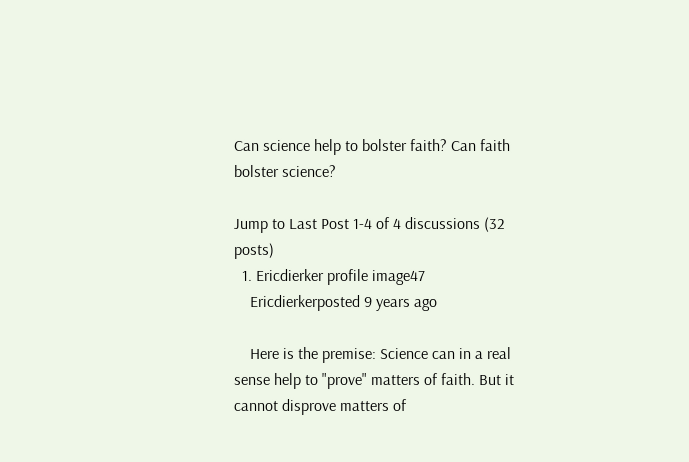Can science help to bolster faith? Can faith bolster science?

Jump to Last Post 1-4 of 4 discussions (32 posts)
  1. Ericdierker profile image47
    Ericdierkerposted 9 years ago

    Here is the premise: Science can in a real sense help to "prove" matters of faith. But it cannot disprove matters of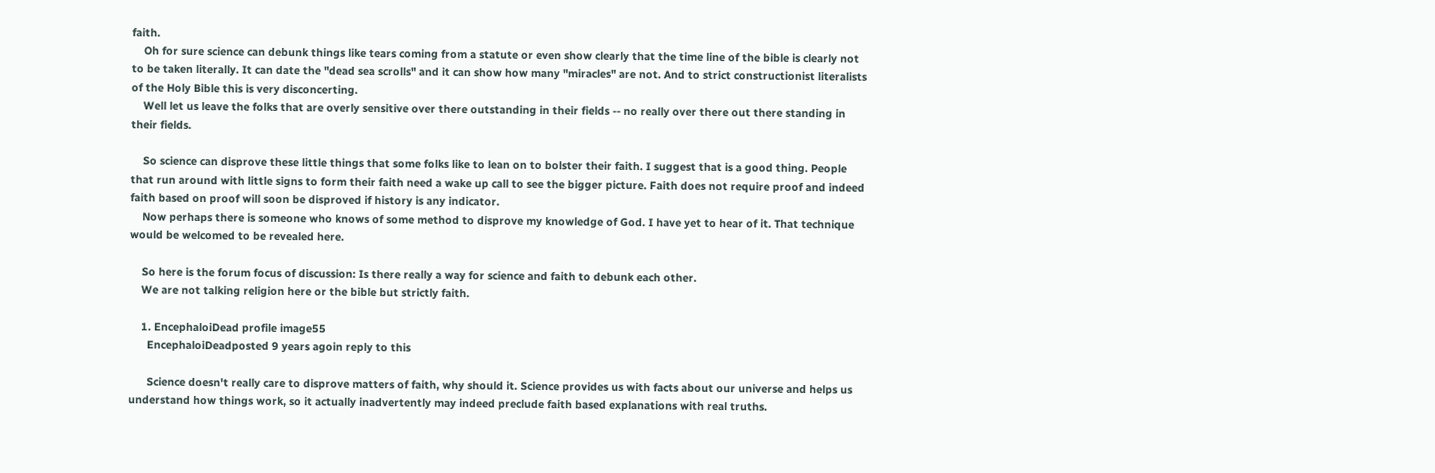faith.
    Oh for sure science can debunk things like tears coming from a statute or even show clearly that the time line of the bible is clearly not to be taken literally. It can date the "dead sea scrolls" and it can show how many "miracles" are not. And to strict constructionist literalists of the Holy Bible this is very disconcerting.
    Well let us leave the folks that are overly sensitive over there outstanding in their fields -- no really over there out there standing in their fields.

    So science can disprove these little things that some folks like to lean on to bolster their faith. I suggest that is a good thing. People that run around with little signs to form their faith need a wake up call to see the bigger picture. Faith does not require proof and indeed faith based on proof will soon be disproved if history is any indicator.
    Now perhaps there is someone who knows of some method to disprove my knowledge of God. I have yet to hear of it. That technique would be welcomed to be revealed here.

    So here is the forum focus of discussion: Is there really a way for science and faith to debunk each other.
    We are not talking religion here or the bible but strictly faith.

    1. EncephaloiDead profile image55
      EncephaloiDeadposted 9 years agoin reply to this

      Science doesn't really care to disprove matters of faith, why should it. Science provides us with facts about our universe and helps us understand how things work, so it actually inadvertently may indeed preclude faith based explanations with real truths.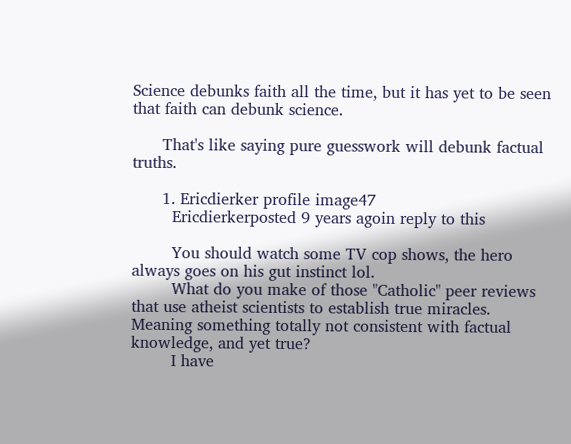Science debunks faith all the time, but it has yet to be seen that faith can debunk science.

      That's like saying pure guesswork will debunk factual truths.

      1. Ericdierker profile image47
        Ericdierkerposted 9 years agoin reply to this

        You should watch some TV cop shows, the hero always goes on his gut instinct lol.
        What do you make of those "Catholic" peer reviews that use atheist scientists to establish true miracles. Meaning something totally not consistent with factual knowledge, and yet true?
        I have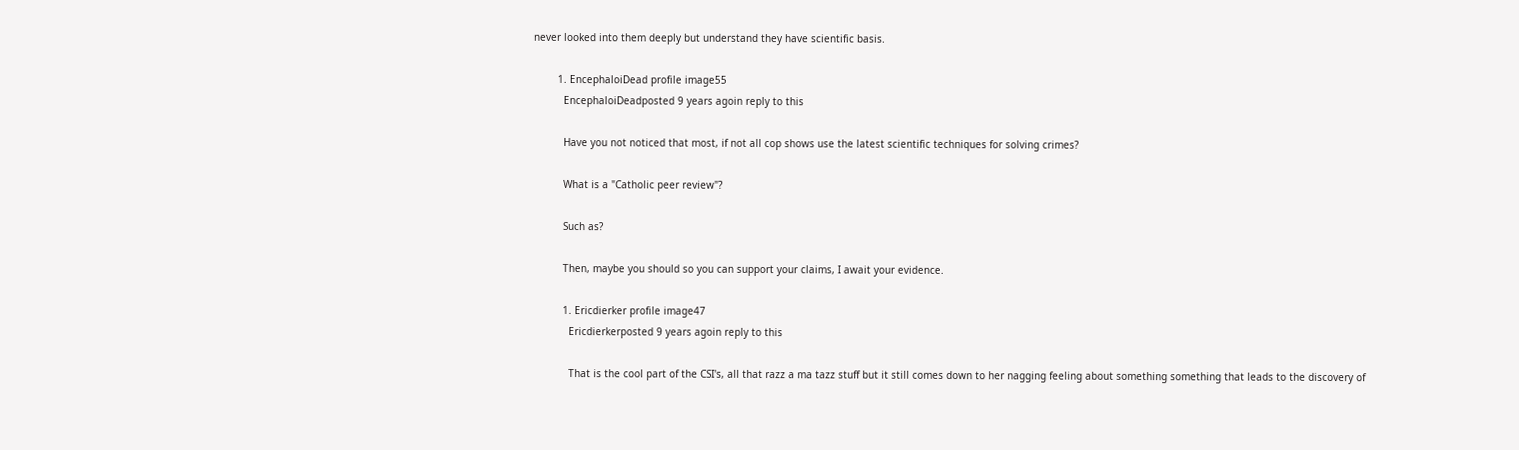never looked into them deeply but understand they have scientific basis.

        1. EncephaloiDead profile image55
          EncephaloiDeadposted 9 years agoin reply to this

          Have you not noticed that most, if not all cop shows use the latest scientific techniques for solving crimes?

          What is a "Catholic peer review"?

          Such as?

          Then, maybe you should so you can support your claims, I await your evidence.

          1. Ericdierker profile image47
            Ericdierkerposted 9 years agoin reply to this

            That is the cool part of the CSI's, all that razz a ma tazz stuff but it still comes down to her nagging feeling about something something that leads to the discovery of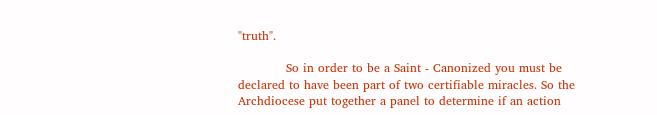"truth".

            So in order to be a Saint - Canonized you must be declared to have been part of two certifiable miracles. So the Archdiocese put together a panel to determine if an action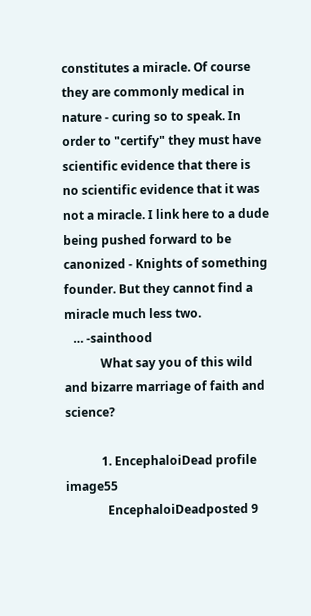constitutes a miracle. Of course they are commonly medical in nature - curing so to speak. In order to "certify" they must have scientific evidence that there is no scientific evidence that it was not a miracle. I link here to a dude being pushed forward to be canonized - Knights of something founder. But they cannot find a miracle much less two.
   … -sainthood
            What say you of this wild and bizarre marriage of faith and science?

            1. EncephaloiDead profile image55
              EncephaloiDeadposted 9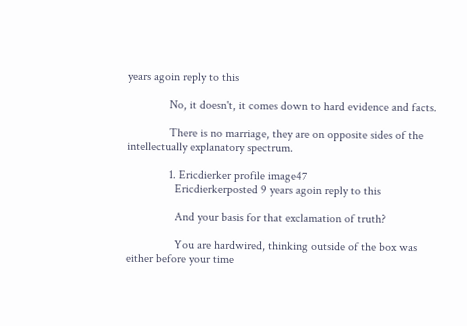years agoin reply to this

              No, it doesn't, it comes down to hard evidence and facts.

              There is no marriage, they are on opposite sides of the intellectually explanatory spectrum.

              1. Ericdierker profile image47
                Ericdierkerposted 9 years agoin reply to this

                And your basis for that exclamation of truth?

                You are hardwired, thinking outside of the box was either before your time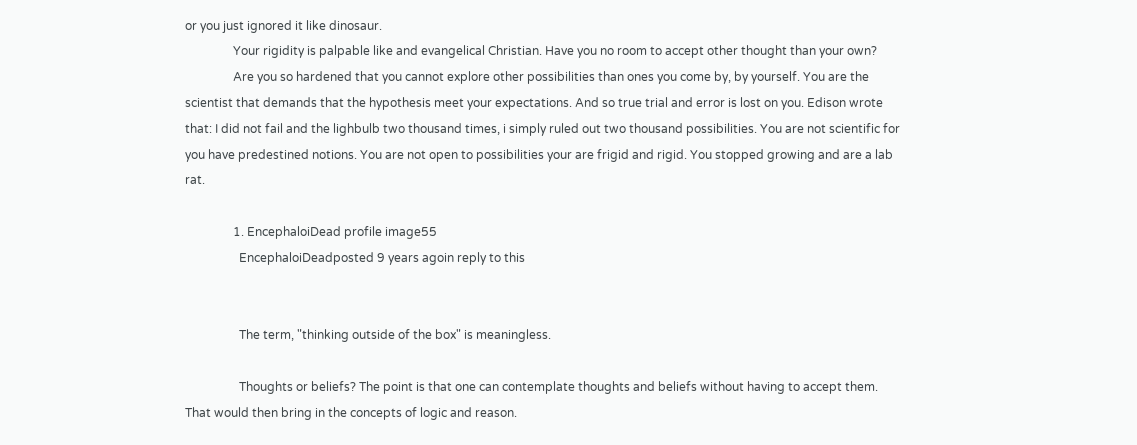or you just ignored it like dinosaur.
                Your rigidity is palpable like and evangelical Christian. Have you no room to accept other thought than your own?
                Are you so hardened that you cannot explore other possibilities than ones you come by, by yourself. You are the scientist that demands that the hypothesis meet your expectations. And so true trial and error is lost on you. Edison wrote that: I did not fail and the lighbulb two thousand times, i simply ruled out two thousand possibilities. You are not scientific for you have predestined notions. You are not open to possibilities your are frigid and rigid. You stopped growing and are a lab rat.

                1. EncephaloiDead profile image55
                  EncephaloiDeadposted 9 years agoin reply to this


                  The term, "thinking outside of the box" is meaningless.

                  Thoughts or beliefs? The point is that one can contemplate thoughts and beliefs without having to accept them. That would then bring in the concepts of logic and reason.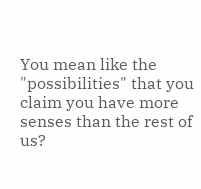You mean like the "possibilities" that you claim you have more senses than the rest of us?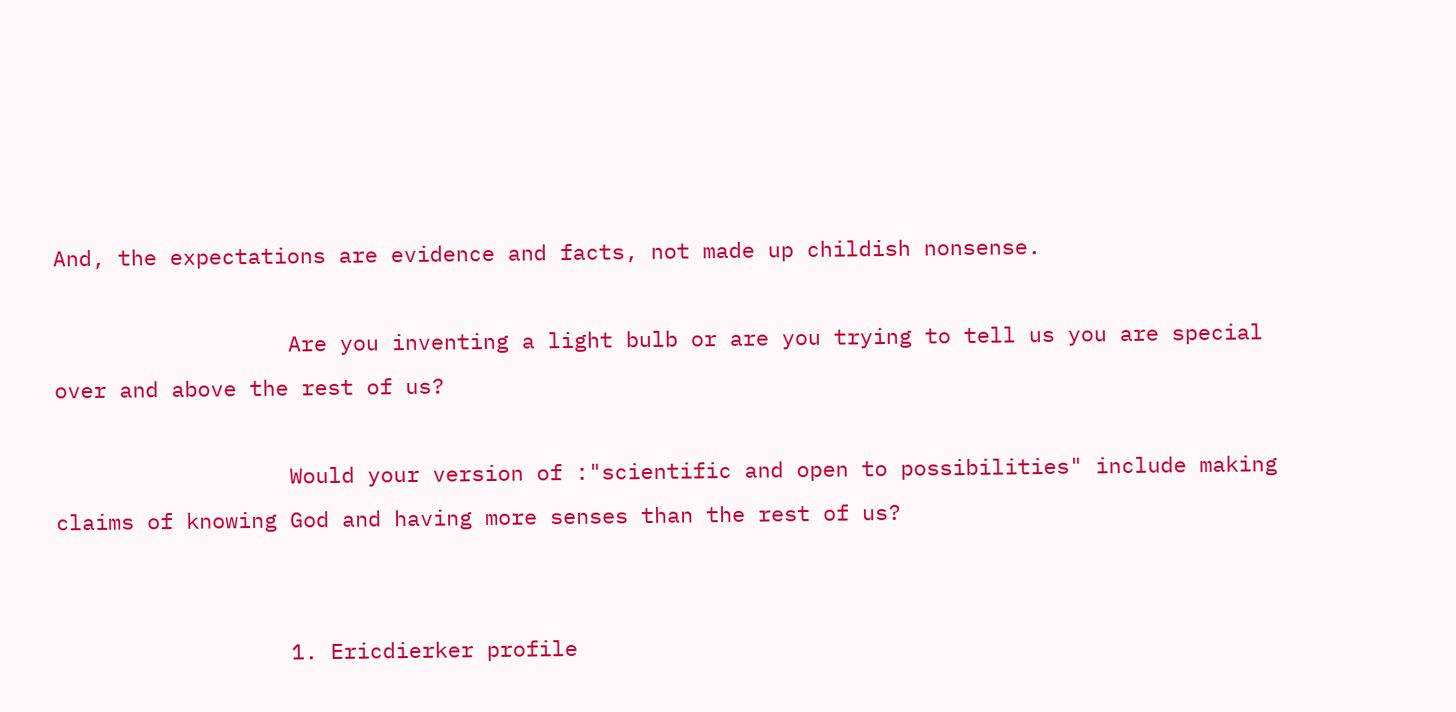And, the expectations are evidence and facts, not made up childish nonsense.

                  Are you inventing a light bulb or are you trying to tell us you are special over and above the rest of us?

                  Would your version of :"scientific and open to possibilities" include making claims of knowing God and having more senses than the rest of us?


                  1. Ericdierker profile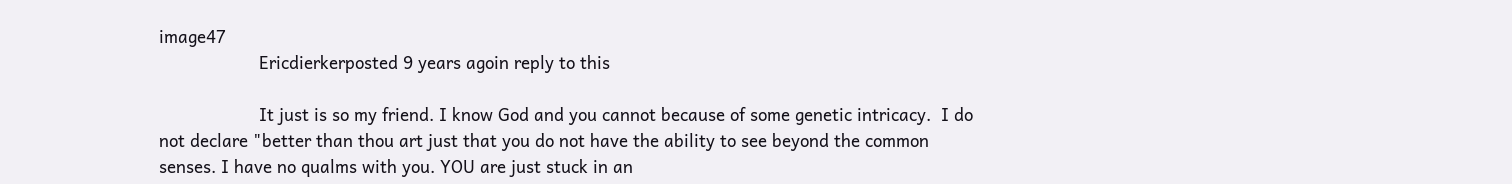image47
                    Ericdierkerposted 9 years agoin reply to this

                    It just is so my friend. I know God and you cannot because of some genetic intricacy.  I do not declare "better than thou art just that you do not have the ability to see beyond the common senses. I have no qualms with you. YOU are just stuck in an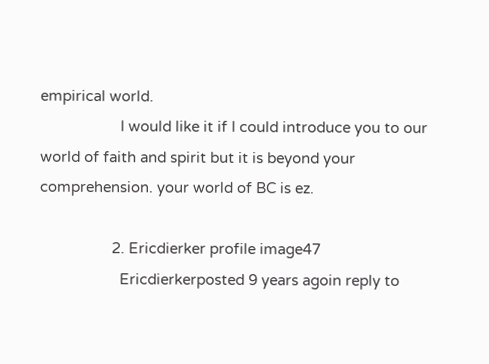empirical world.
                    I would like it if I could introduce you to our world of faith and spirit but it is beyond your comprehension. your world of BC is ez.

                  2. Ericdierker profile image47
                    Ericdierkerposted 9 years agoin reply to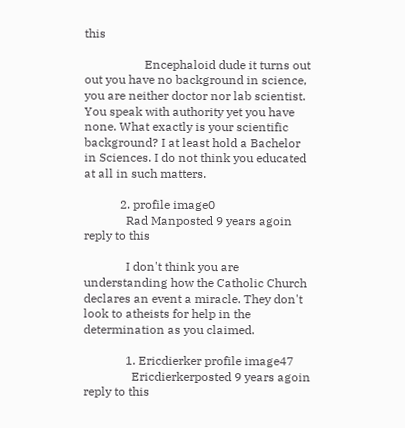this

                    Encephaloid dude it turns out out you have no background in science, you are neither doctor nor lab scientist. You speak with authority yet you have none. What exactly is your scientific background? I at least hold a Bachelor in Sciences. I do not think you educated at all in such matters.

            2. profile image0
              Rad Manposted 9 years agoin reply to this

              I don't think you are understanding how the Catholic Church declares an event a miracle. They don't look to atheists for help in the determination as you claimed.

              1. Ericdierker profile image47
                Ericdierkerposted 9 years agoin reply to this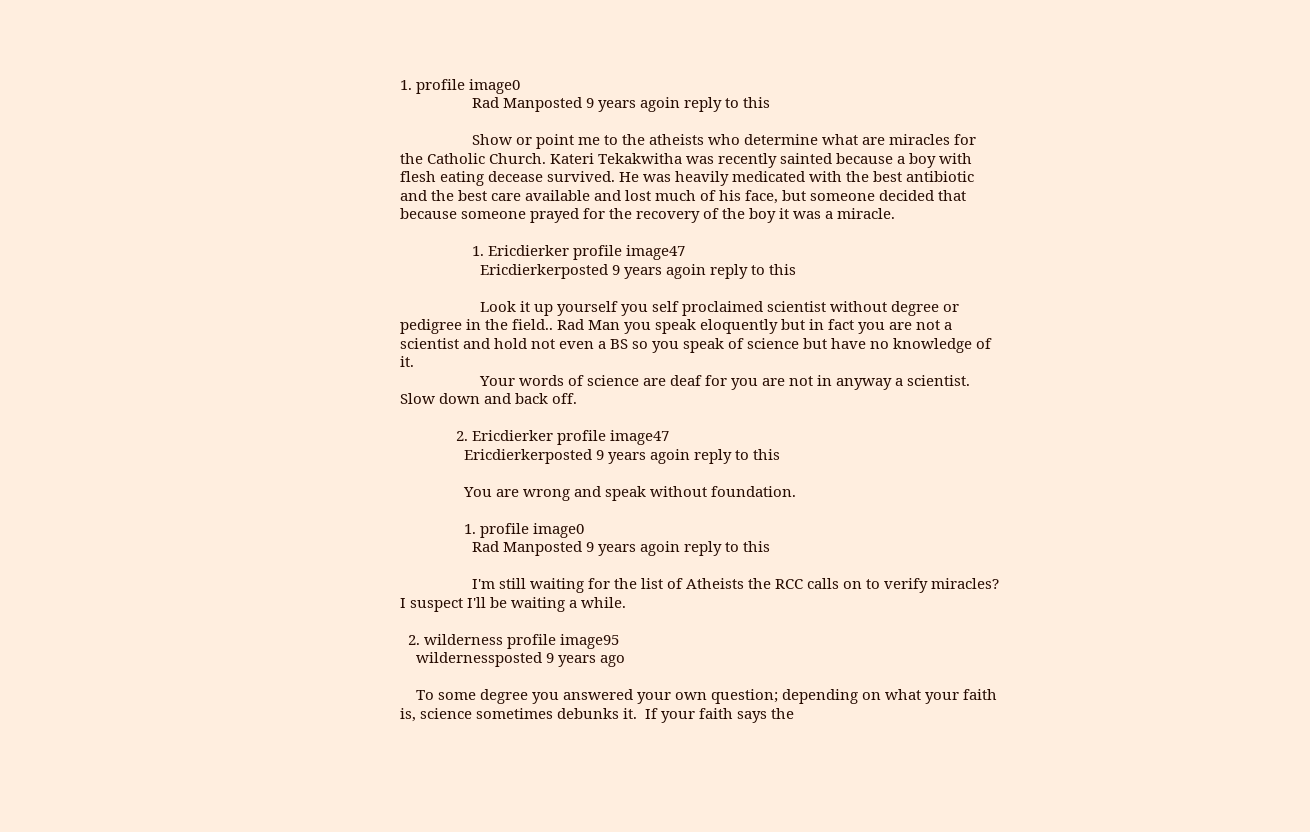1. profile image0
                  Rad Manposted 9 years agoin reply to this

                  Show or point me to the atheists who determine what are miracles for the Catholic Church. Kateri Tekakwitha was recently sainted because a boy with flesh eating decease survived. He was heavily medicated with the best antibiotic and the best care available and lost much of his face, but someone decided that because someone prayed for the recovery of the boy it was a miracle.

                  1. Ericdierker profile image47
                    Ericdierkerposted 9 years agoin reply to this

                    Look it up yourself you self proclaimed scientist without degree or pedigree in the field.. Rad Man you speak eloquently but in fact you are not a scientist and hold not even a BS so you speak of science but have no knowledge of it.
                    Your words of science are deaf for you are not in anyway a scientist. Slow down and back off.

              2. Ericdierker profile image47
                Ericdierkerposted 9 years agoin reply to this

                You are wrong and speak without foundation.

                1. profile image0
                  Rad Manposted 9 years agoin reply to this

                  I'm still waiting for the list of Atheists the RCC calls on to verify miracles? I suspect I'll be waiting a while.

  2. wilderness profile image95
    wildernessposted 9 years ago

    To some degree you answered your own question; depending on what your faith is, science sometimes debunks it.  If your faith says the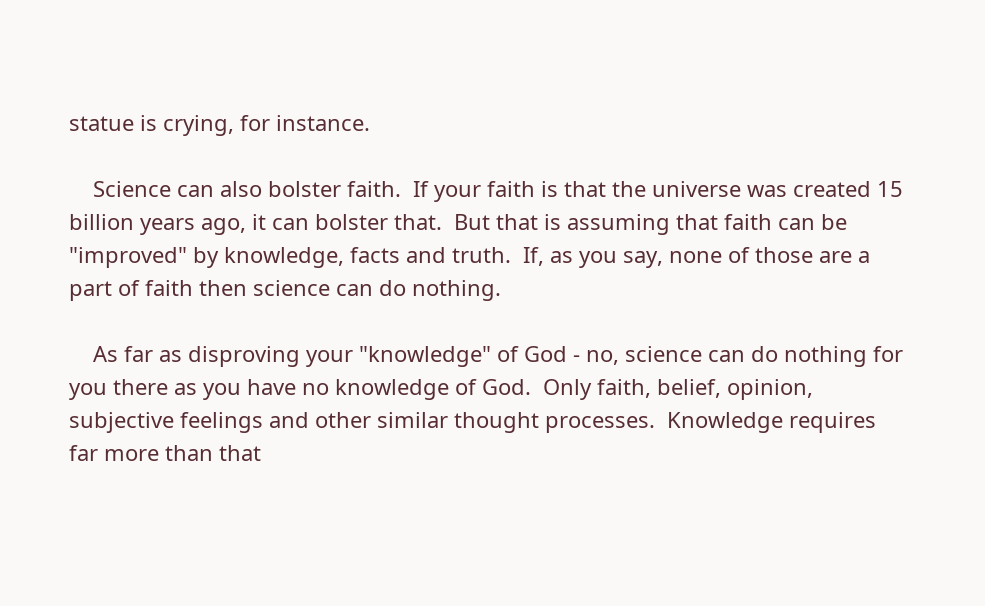statue is crying, for instance.

    Science can also bolster faith.  If your faith is that the universe was created 15 billion years ago, it can bolster that.  But that is assuming that faith can be "improved" by knowledge, facts and truth.  If, as you say, none of those are a part of faith then science can do nothing.

    As far as disproving your "knowledge" of God - no, science can do nothing for you there as you have no knowledge of God.  Only faith, belief, opinion, subjective feelings and other similar thought processes.  Knowledge requires far more than that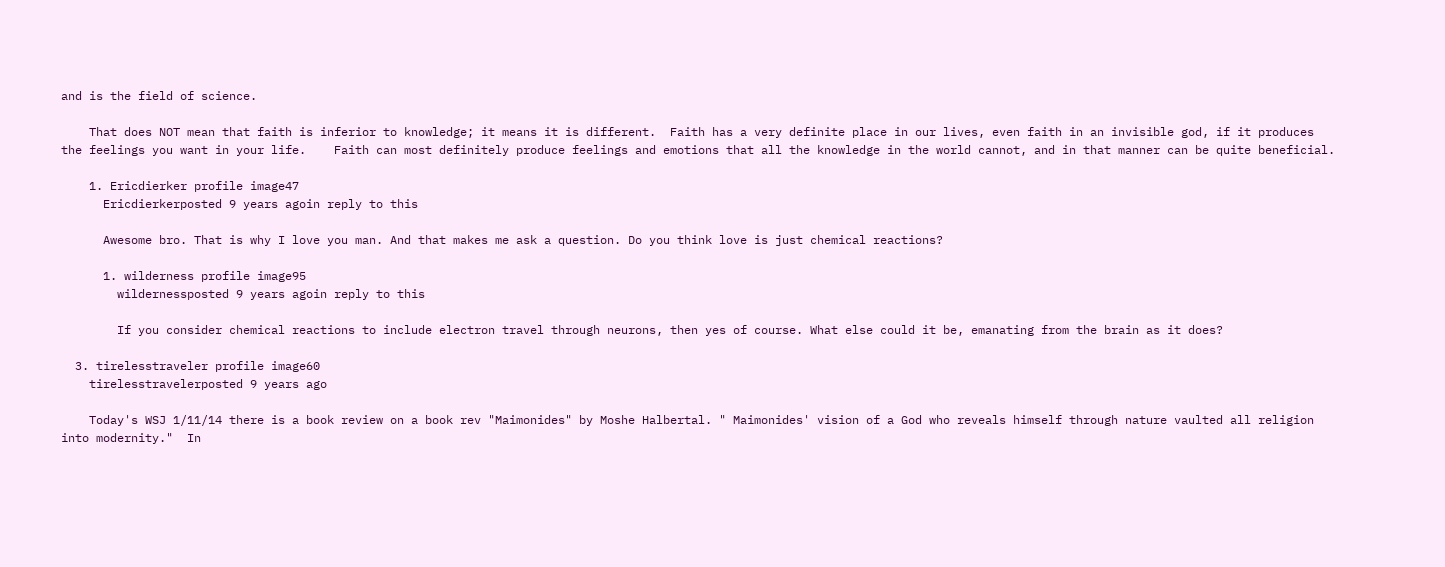and is the field of science.

    That does NOT mean that faith is inferior to knowledge; it means it is different.  Faith has a very definite place in our lives, even faith in an invisible god, if it produces the feelings you want in your life.    Faith can most definitely produce feelings and emotions that all the knowledge in the world cannot, and in that manner can be quite beneficial.

    1. Ericdierker profile image47
      Ericdierkerposted 9 years agoin reply to this

      Awesome bro. That is why I love you man. And that makes me ask a question. Do you think love is just chemical reactions?

      1. wilderness profile image95
        wildernessposted 9 years agoin reply to this

        If you consider chemical reactions to include electron travel through neurons, then yes of course. What else could it be, emanating from the brain as it does?

  3. tirelesstraveler profile image60
    tirelesstravelerposted 9 years ago

    Today's WSJ 1/11/14 there is a book review on a book rev "Maimonides" by Moshe Halbertal. " Maimonides' vision of a God who reveals himself through nature vaulted all religion into modernity."  In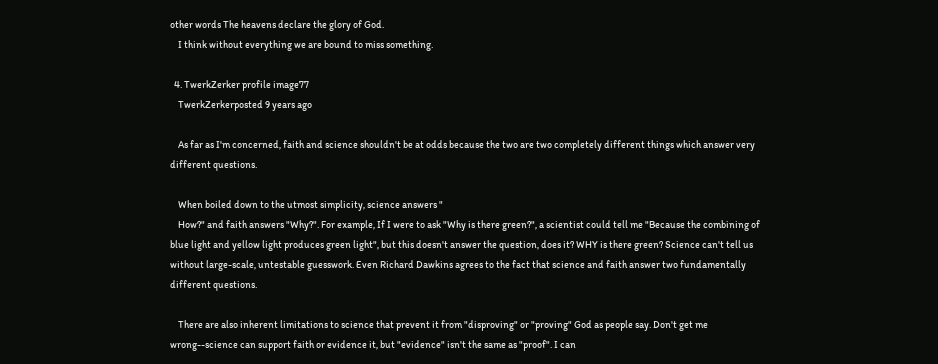other words The heavens declare the glory of God.
    I think without everything we are bound to miss something.

  4. TwerkZerker profile image77
    TwerkZerkerposted 9 years ago

    As far as I'm concerned, faith and science shouldn't be at odds because the two are two completely different things which answer very different questions.

    When boiled down to the utmost simplicity, science answers "
    How?" and faith answers "Why?". For example, If I were to ask "Why is there green?", a scientist could tell me "Because the combining of blue light and yellow light produces green light", but this doesn't answer the question, does it? WHY is there green? Science can't tell us without large-scale, untestable guesswork. Even Richard Dawkins agrees to the fact that science and faith answer two fundamentally different questions.

    There are also inherent limitations to science that prevent it from "disproving" or "proving" God as people say. Don't get me wrong--science can support faith or evidence it, but "evidence" isn't the same as "proof". I can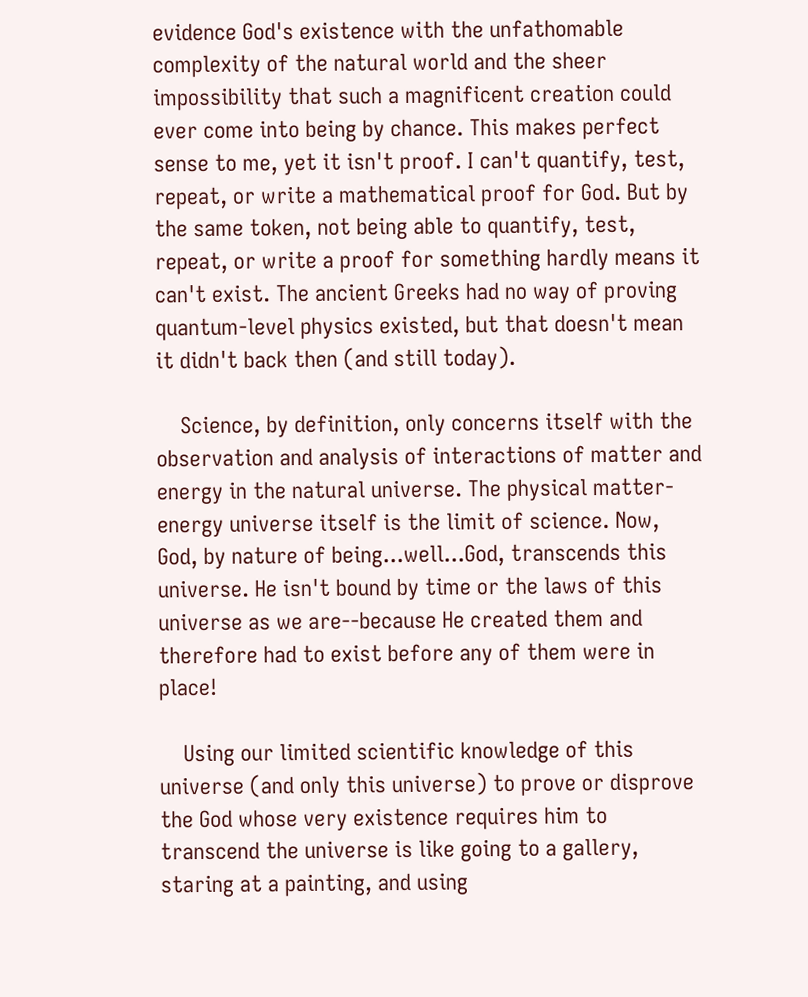evidence God's existence with the unfathomable complexity of the natural world and the sheer impossibility that such a magnificent creation could ever come into being by chance. This makes perfect sense to me, yet it isn't proof. I can't quantify, test, repeat, or write a mathematical proof for God. But by the same token, not being able to quantify, test, repeat, or write a proof for something hardly means it can't exist. The ancient Greeks had no way of proving quantum-level physics existed, but that doesn't mean it didn't back then (and still today).

    Science, by definition, only concerns itself with the observation and analysis of interactions of matter and energy in the natural universe. The physical matter-energy universe itself is the limit of science. Now, God, by nature of being...well...God, transcends this universe. He isn't bound by time or the laws of this universe as we are--because He created them and therefore had to exist before any of them were in place!

    Using our limited scientific knowledge of this universe (and only this universe) to prove or disprove the God whose very existence requires him to transcend the universe is like going to a gallery, staring at a painting, and using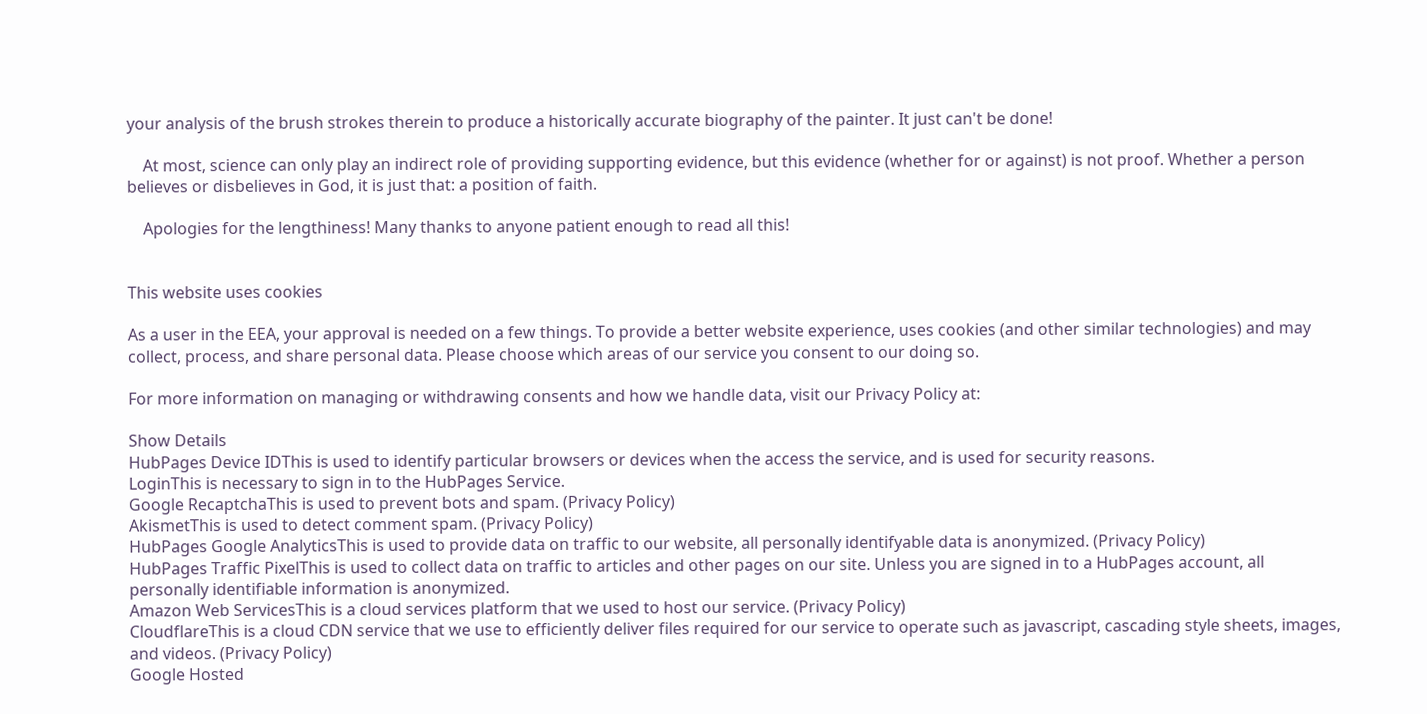your analysis of the brush strokes therein to produce a historically accurate biography of the painter. It just can't be done!

    At most, science can only play an indirect role of providing supporting evidence, but this evidence (whether for or against) is not proof. Whether a person believes or disbelieves in God, it is just that: a position of faith.

    Apologies for the lengthiness! Many thanks to anyone patient enough to read all this!


This website uses cookies

As a user in the EEA, your approval is needed on a few things. To provide a better website experience, uses cookies (and other similar technologies) and may collect, process, and share personal data. Please choose which areas of our service you consent to our doing so.

For more information on managing or withdrawing consents and how we handle data, visit our Privacy Policy at:

Show Details
HubPages Device IDThis is used to identify particular browsers or devices when the access the service, and is used for security reasons.
LoginThis is necessary to sign in to the HubPages Service.
Google RecaptchaThis is used to prevent bots and spam. (Privacy Policy)
AkismetThis is used to detect comment spam. (Privacy Policy)
HubPages Google AnalyticsThis is used to provide data on traffic to our website, all personally identifyable data is anonymized. (Privacy Policy)
HubPages Traffic PixelThis is used to collect data on traffic to articles and other pages on our site. Unless you are signed in to a HubPages account, all personally identifiable information is anonymized.
Amazon Web ServicesThis is a cloud services platform that we used to host our service. (Privacy Policy)
CloudflareThis is a cloud CDN service that we use to efficiently deliver files required for our service to operate such as javascript, cascading style sheets, images, and videos. (Privacy Policy)
Google Hosted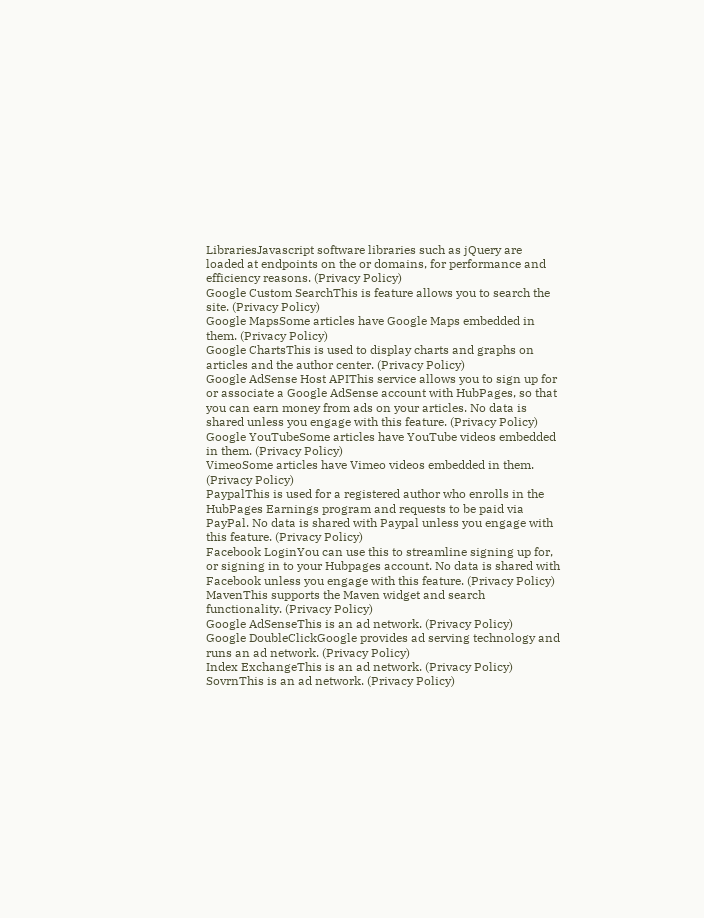LibrariesJavascript software libraries such as jQuery are loaded at endpoints on the or domains, for performance and efficiency reasons. (Privacy Policy)
Google Custom SearchThis is feature allows you to search the site. (Privacy Policy)
Google MapsSome articles have Google Maps embedded in them. (Privacy Policy)
Google ChartsThis is used to display charts and graphs on articles and the author center. (Privacy Policy)
Google AdSense Host APIThis service allows you to sign up for or associate a Google AdSense account with HubPages, so that you can earn money from ads on your articles. No data is shared unless you engage with this feature. (Privacy Policy)
Google YouTubeSome articles have YouTube videos embedded in them. (Privacy Policy)
VimeoSome articles have Vimeo videos embedded in them. (Privacy Policy)
PaypalThis is used for a registered author who enrolls in the HubPages Earnings program and requests to be paid via PayPal. No data is shared with Paypal unless you engage with this feature. (Privacy Policy)
Facebook LoginYou can use this to streamline signing up for, or signing in to your Hubpages account. No data is shared with Facebook unless you engage with this feature. (Privacy Policy)
MavenThis supports the Maven widget and search functionality. (Privacy Policy)
Google AdSenseThis is an ad network. (Privacy Policy)
Google DoubleClickGoogle provides ad serving technology and runs an ad network. (Privacy Policy)
Index ExchangeThis is an ad network. (Privacy Policy)
SovrnThis is an ad network. (Privacy Policy)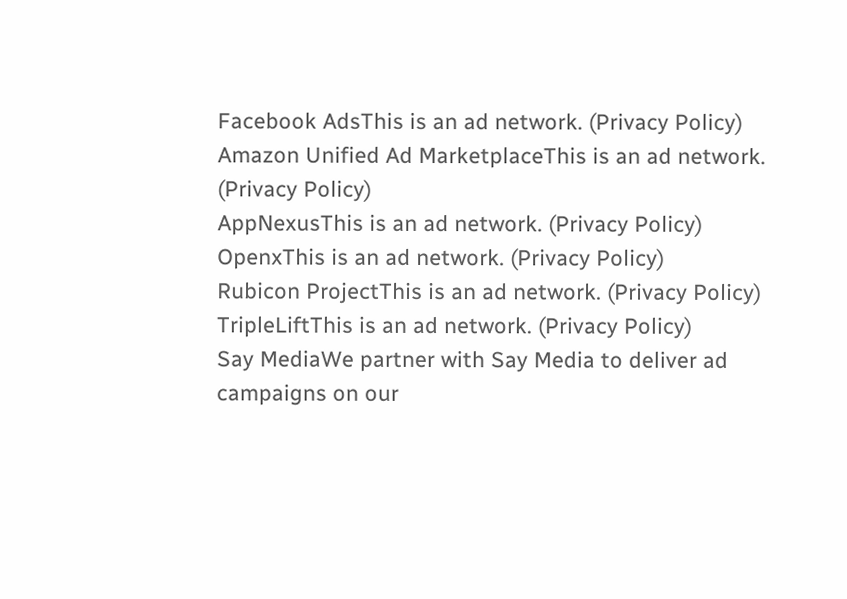Facebook AdsThis is an ad network. (Privacy Policy)
Amazon Unified Ad MarketplaceThis is an ad network. (Privacy Policy)
AppNexusThis is an ad network. (Privacy Policy)
OpenxThis is an ad network. (Privacy Policy)
Rubicon ProjectThis is an ad network. (Privacy Policy)
TripleLiftThis is an ad network. (Privacy Policy)
Say MediaWe partner with Say Media to deliver ad campaigns on our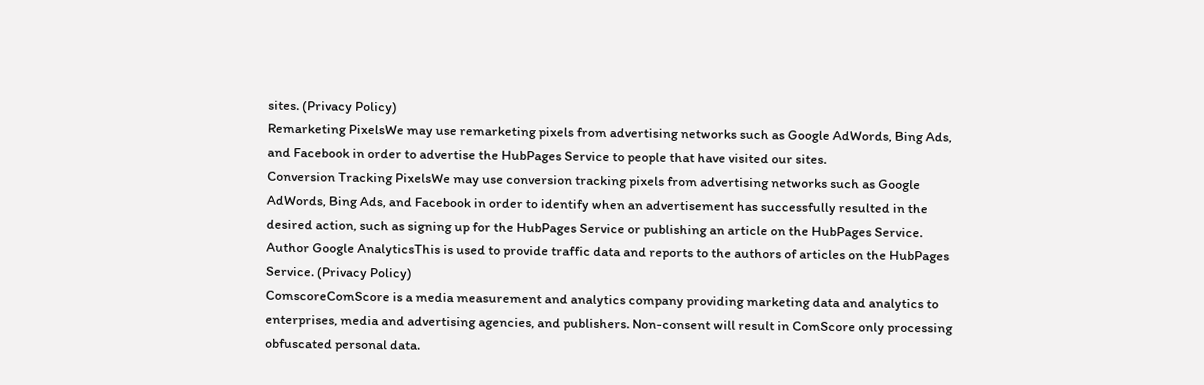sites. (Privacy Policy)
Remarketing PixelsWe may use remarketing pixels from advertising networks such as Google AdWords, Bing Ads, and Facebook in order to advertise the HubPages Service to people that have visited our sites.
Conversion Tracking PixelsWe may use conversion tracking pixels from advertising networks such as Google AdWords, Bing Ads, and Facebook in order to identify when an advertisement has successfully resulted in the desired action, such as signing up for the HubPages Service or publishing an article on the HubPages Service.
Author Google AnalyticsThis is used to provide traffic data and reports to the authors of articles on the HubPages Service. (Privacy Policy)
ComscoreComScore is a media measurement and analytics company providing marketing data and analytics to enterprises, media and advertising agencies, and publishers. Non-consent will result in ComScore only processing obfuscated personal data.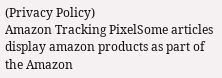(Privacy Policy)
Amazon Tracking PixelSome articles display amazon products as part of the Amazon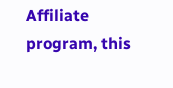Affiliate program, this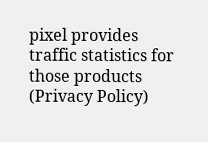pixel provides traffic statistics for those products (Privacy Policy)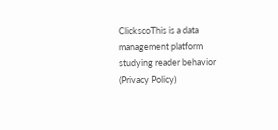ClickscoThis is a data management platform studying reader behavior (Privacy Policy)